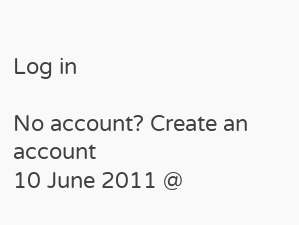Log in

No account? Create an account
10 June 2011 @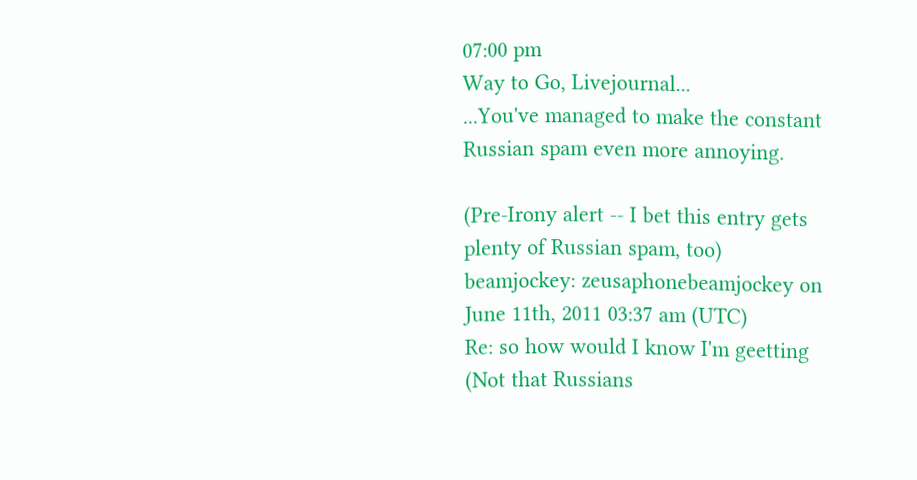07:00 pm
Way to Go, Livejournal...
...You've managed to make the constant Russian spam even more annoying.

(Pre-Irony alert -- I bet this entry gets plenty of Russian spam, too)
beamjockey: zeusaphonebeamjockey on June 11th, 2011 03:37 am (UTC)
Re: so how would I know I'm geetting
(Not that Russians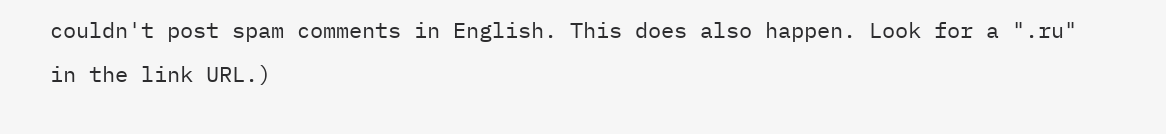couldn't post spam comments in English. This does also happen. Look for a ".ru" in the link URL.)